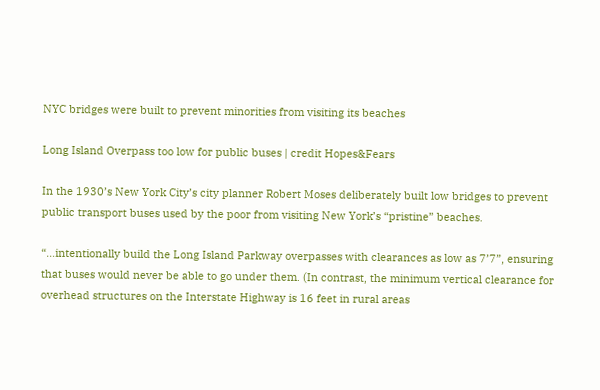NYC bridges were built to prevent minorities from visiting its beaches

Long Island Overpass too low for public buses | credit Hopes&Fears

In the 1930’s New York City’s city planner Robert Moses deliberately built low bridges to prevent public transport buses used by the poor from visiting New York’s “pristine” beaches.

“…intentionally build the Long Island Parkway overpasses with clearances as low as 7’7”, ensuring that buses would never be able to go under them. (In contrast, the minimum vertical clearance for overhead structures on the Interstate Highway is 16 feet in rural areas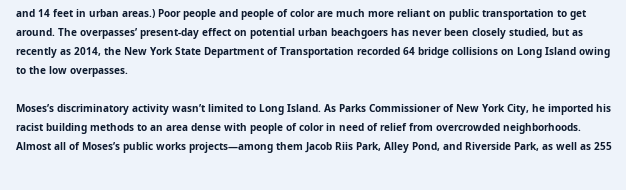and 14 feet in urban areas.) Poor people and people of color are much more reliant on public transportation to get around. The overpasses’ present-day effect on potential urban beachgoers has never been closely studied, but as recently as 2014, the New York State Department of Transportation recorded 64 bridge collisions on Long Island owing to the low overpasses.

Moses’s discriminatory activity wasn’t limited to Long Island. As Parks Commissioner of New York City, he imported his racist building methods to an area dense with people of color in need of relief from overcrowded neighborhoods. Almost all of Moses’s public works projects—among them Jacob Riis Park, Alley Pond, and Riverside Park, as well as 255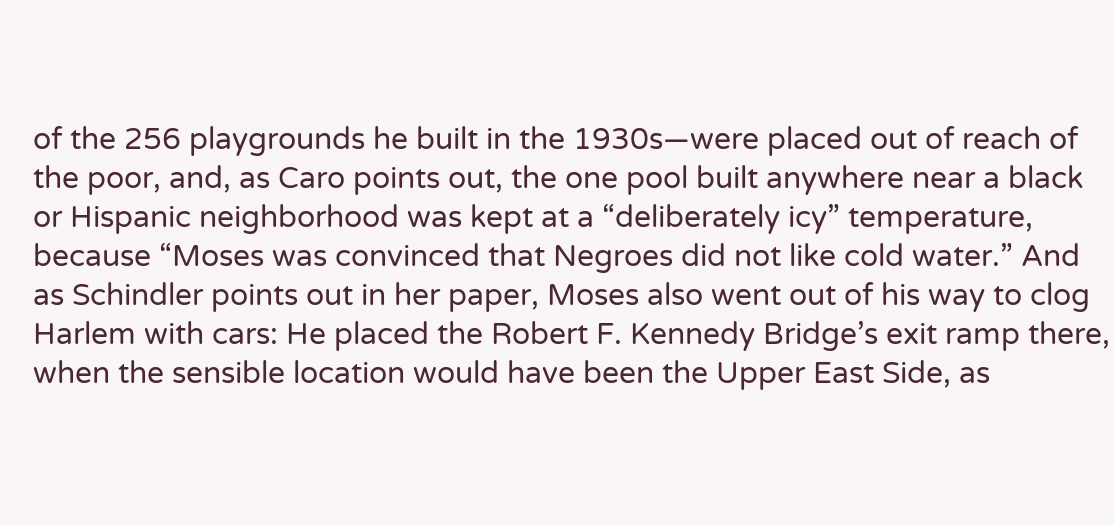of the 256 playgrounds he built in the 1930s—were placed out of reach of the poor, and, as Caro points out, the one pool built anywhere near a black or Hispanic neighborhood was kept at a “deliberately icy” temperature, because “Moses was convinced that Negroes did not like cold water.” And as Schindler points out in her paper, Moses also went out of his way to clog Harlem with cars: He placed the Robert F. Kennedy Bridge’s exit ramp there, when the sensible location would have been the Upper East Side, as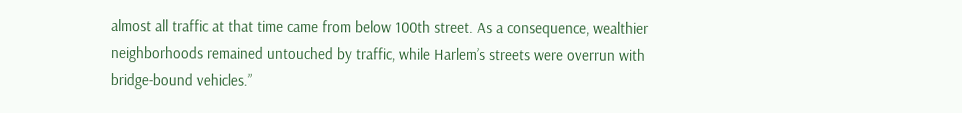almost all traffic at that time came from below 100th street. As a consequence, wealthier neighborhoods remained untouched by traffic, while Harlem’s streets were overrun with bridge-bound vehicles.”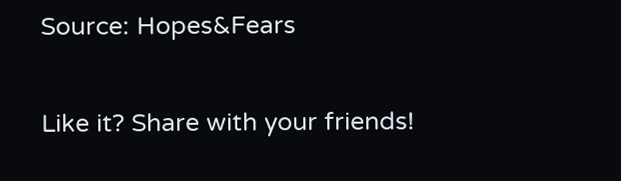Source: Hopes&Fears


Like it? Share with your friends!